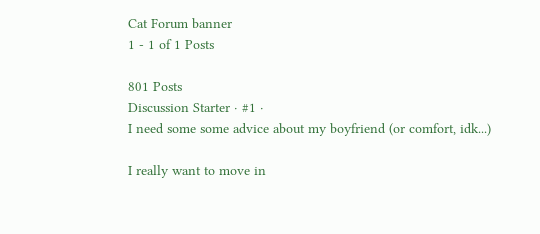Cat Forum banner
1 - 1 of 1 Posts

801 Posts
Discussion Starter · #1 ·
I need some some advice about my boyfriend (or comfort, idk...)

I really want to move in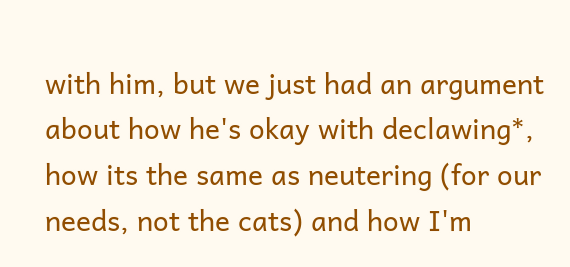with him, but we just had an argument about how he's okay with declawing*, how its the same as neutering (for our needs, not the cats) and how I'm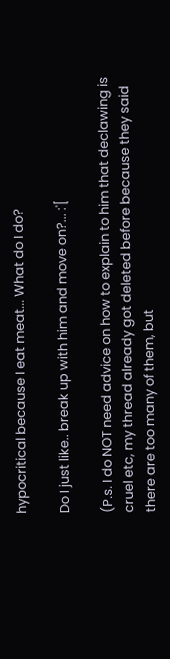hypocritical because I eat meat... What do I do?

Do I just like.. break up with him and move on?... :'[

(P.s. I do NOT need advice on how to explain to him that declawing is cruel etc, my thread already got deleted before because they said there are too many of them, but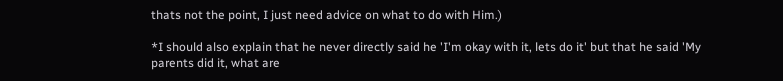thats not the point, I just need advice on what to do with Him.)

*I should also explain that he never directly said he 'I'm okay with it, lets do it' but that he said 'My parents did it, what are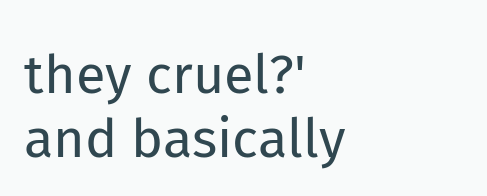they cruel?' and basically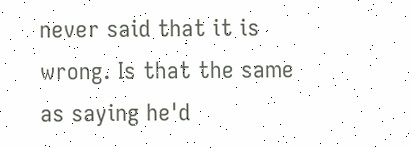never said that it is wrong. Is that the same as saying he'd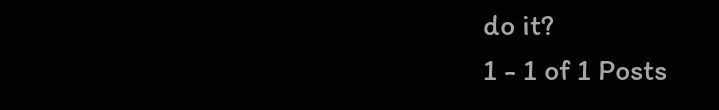do it?
1 - 1 of 1 Posts